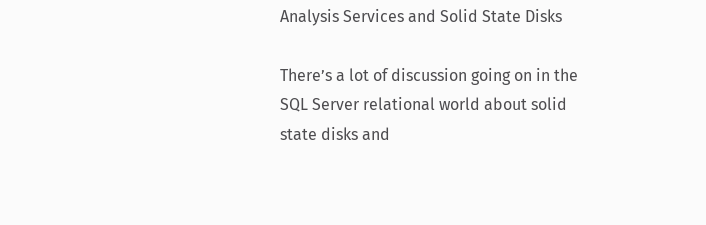Analysis Services and Solid State Disks

There’s a lot of discussion going on in the SQL Server relational world about solid state disks and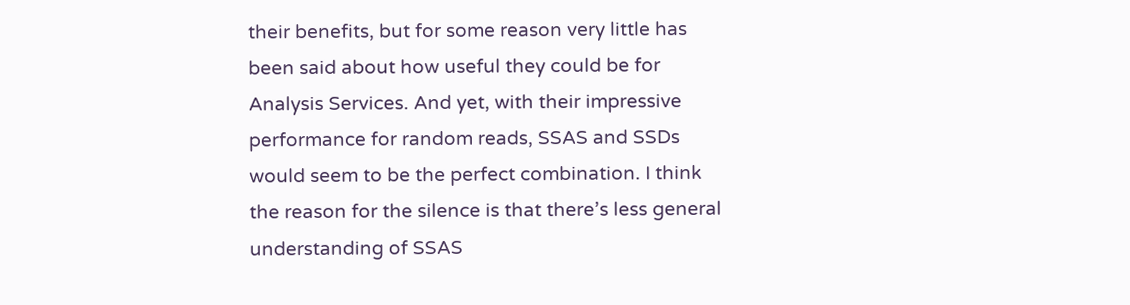their benefits, but for some reason very little has been said about how useful they could be for Analysis Services. And yet, with their impressive performance for random reads, SSAS and SSDs would seem to be the perfect combination. I think the reason for the silence is that there’s less general understanding of SSAS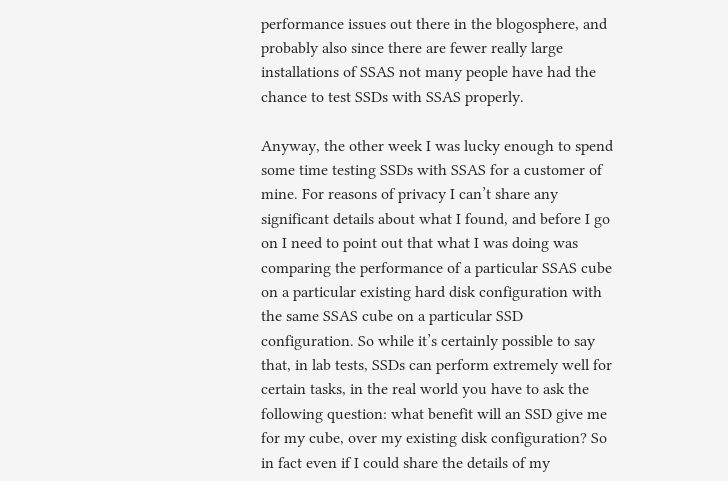performance issues out there in the blogosphere, and probably also since there are fewer really large installations of SSAS not many people have had the chance to test SSDs with SSAS properly.

Anyway, the other week I was lucky enough to spend some time testing SSDs with SSAS for a customer of mine. For reasons of privacy I can’t share any significant details about what I found, and before I go on I need to point out that what I was doing was comparing the performance of a particular SSAS cube on a particular existing hard disk configuration with the same SSAS cube on a particular SSD configuration. So while it’s certainly possible to say that, in lab tests, SSDs can perform extremely well for certain tasks, in the real world you have to ask the following question: what benefit will an SSD give me for my cube, over my existing disk configuration? So in fact even if I could share the details of my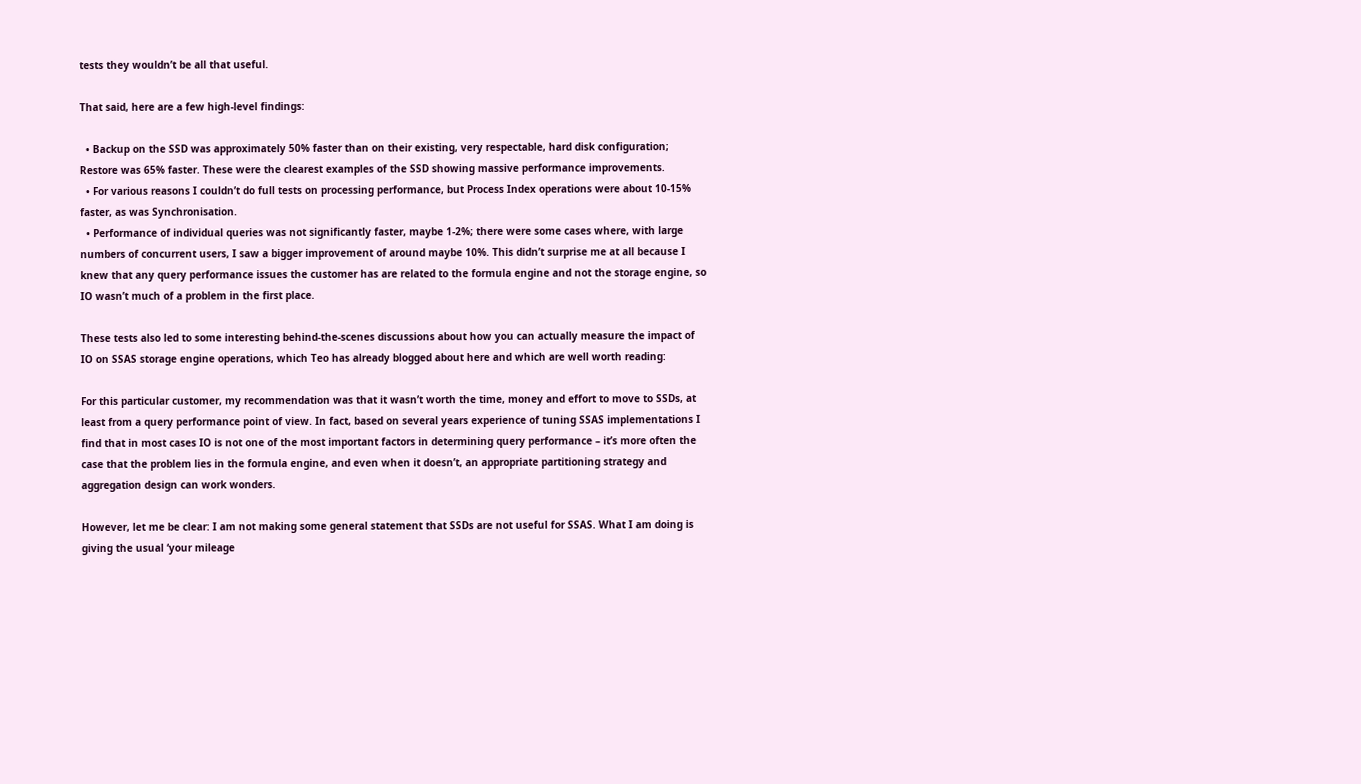tests they wouldn’t be all that useful.

That said, here are a few high-level findings:

  • Backup on the SSD was approximately 50% faster than on their existing, very respectable, hard disk configuration; Restore was 65% faster. These were the clearest examples of the SSD showing massive performance improvements.
  • For various reasons I couldn’t do full tests on processing performance, but Process Index operations were about 10-15% faster, as was Synchronisation.
  • Performance of individual queries was not significantly faster, maybe 1-2%; there were some cases where, with large numbers of concurrent users, I saw a bigger improvement of around maybe 10%. This didn’t surprise me at all because I knew that any query performance issues the customer has are related to the formula engine and not the storage engine, so IO wasn’t much of a problem in the first place.

These tests also led to some interesting behind-the-scenes discussions about how you can actually measure the impact of IO on SSAS storage engine operations, which Teo has already blogged about here and which are well worth reading:

For this particular customer, my recommendation was that it wasn’t worth the time, money and effort to move to SSDs, at least from a query performance point of view. In fact, based on several years experience of tuning SSAS implementations I find that in most cases IO is not one of the most important factors in determining query performance – it’s more often the case that the problem lies in the formula engine, and even when it doesn’t, an appropriate partitioning strategy and aggregation design can work wonders.

However, let me be clear: I am not making some general statement that SSDs are not useful for SSAS. What I am doing is giving the usual ‘your mileage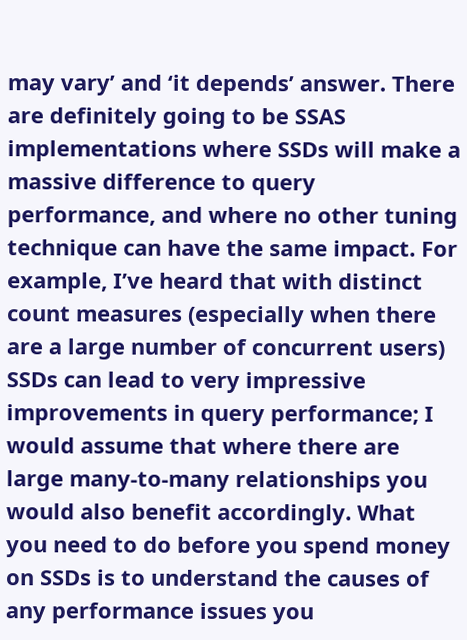may vary’ and ‘it depends’ answer. There are definitely going to be SSAS implementations where SSDs will make a massive difference to query performance, and where no other tuning technique can have the same impact. For example, I’ve heard that with distinct count measures (especially when there are a large number of concurrent users) SSDs can lead to very impressive improvements in query performance; I would assume that where there are large many-to-many relationships you would also benefit accordingly. What you need to do before you spend money on SSDs is to understand the causes of any performance issues you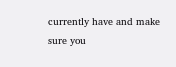currently have and make sure you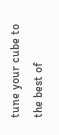tune your cube to the best of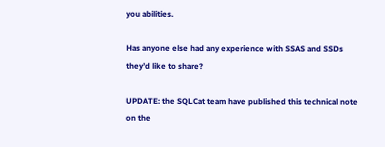you abilities.

Has anyone else had any experience with SSAS and SSDs they’d like to share?

UPDATE: the SQLCat team have published this technical note on the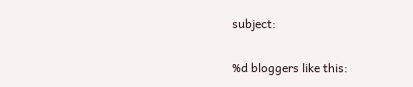subject:

%d bloggers like this: